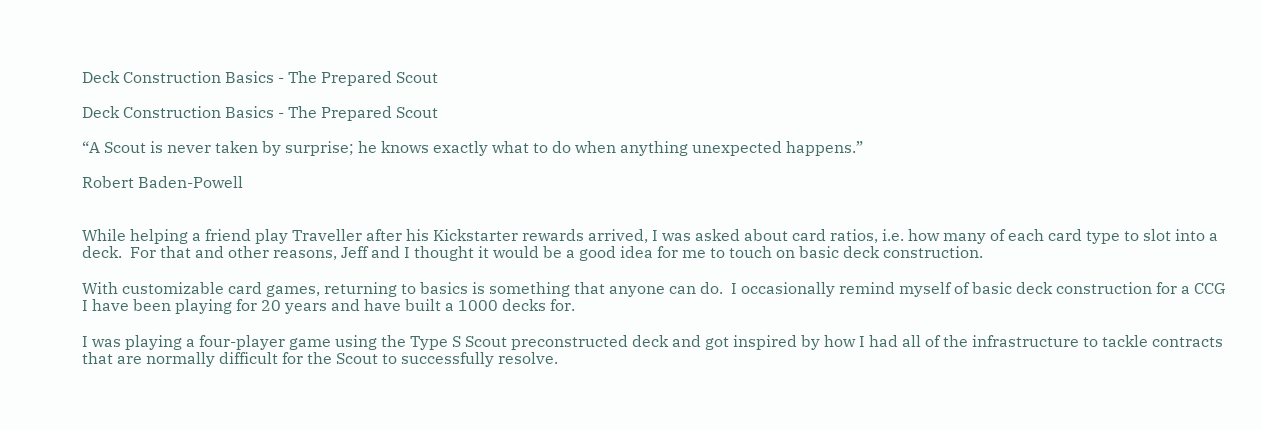Deck Construction Basics - The Prepared Scout

Deck Construction Basics - The Prepared Scout

“A Scout is never taken by surprise; he knows exactly what to do when anything unexpected happens.”

Robert Baden-Powell


While helping a friend play Traveller after his Kickstarter rewards arrived, I was asked about card ratios, i.e. how many of each card type to slot into a deck.  For that and other reasons, Jeff and I thought it would be a good idea for me to touch on basic deck construction.

With customizable card games, returning to basics is something that anyone can do.  I occasionally remind myself of basic deck construction for a CCG I have been playing for 20 years and have built a 1000 decks for.

I was playing a four-player game using the Type S Scout preconstructed deck and got inspired by how I had all of the infrastructure to tackle contracts that are normally difficult for the Scout to successfully resolve.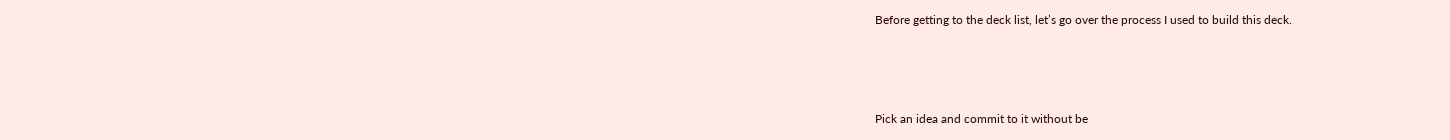Before getting to the deck list, let’s go over the process I used to build this deck.



Pick an idea and commit to it without be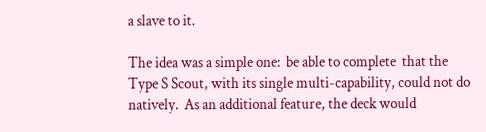a slave to it.

The idea was a simple one:  be able to complete  that the Type S Scout, with its single multi-capability, could not do natively.  As an additional feature, the deck would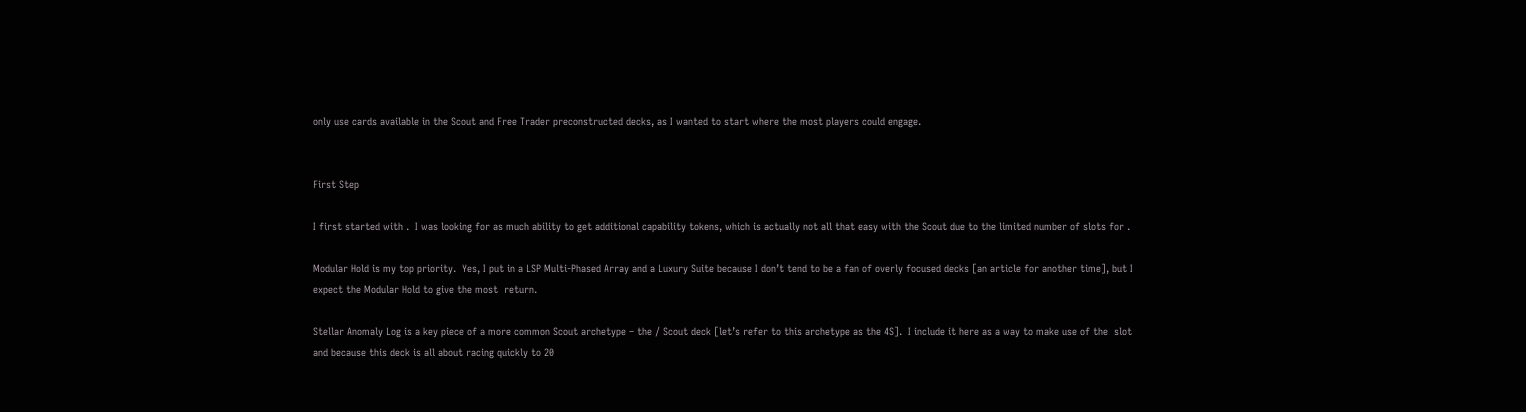only use cards available in the Scout and Free Trader preconstructed decks, as I wanted to start where the most players could engage.


First Step

I first started with .  I was looking for as much ability to get additional capability tokens, which is actually not all that easy with the Scout due to the limited number of slots for .

Modular Hold is my top priority.  Yes, I put in a LSP Multi-Phased Array and a Luxury Suite because I don’t tend to be a fan of overly focused decks [an article for another time], but I expect the Modular Hold to give the most  return.

Stellar Anomaly Log is a key piece of a more common Scout archetype – the / Scout deck [let’s refer to this archetype as the 4S].  I include it here as a way to make use of the  slot and because this deck is all about racing quickly to 20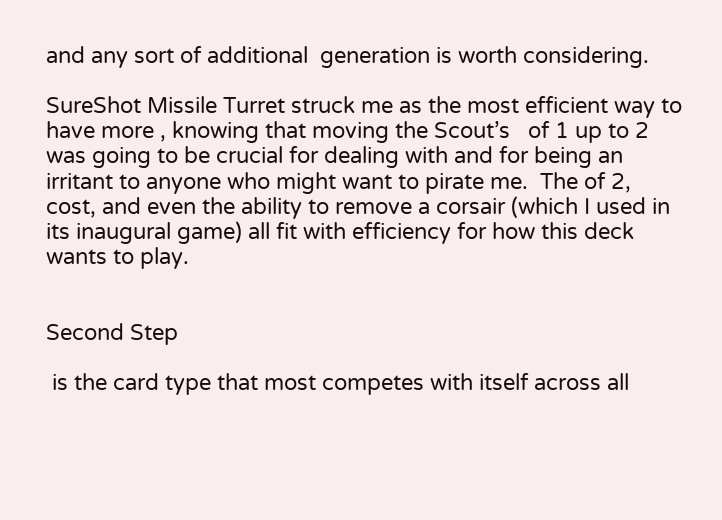and any sort of additional  generation is worth considering.

SureShot Missile Turret struck me as the most efficient way to have more , knowing that moving the Scout’s   of 1 up to 2 was going to be crucial for dealing with and for being an irritant to anyone who might want to pirate me.  The of 2,  cost, and even the ability to remove a corsair (which I used in its inaugural game) all fit with efficiency for how this deck wants to play.


Second Step

 is the card type that most competes with itself across all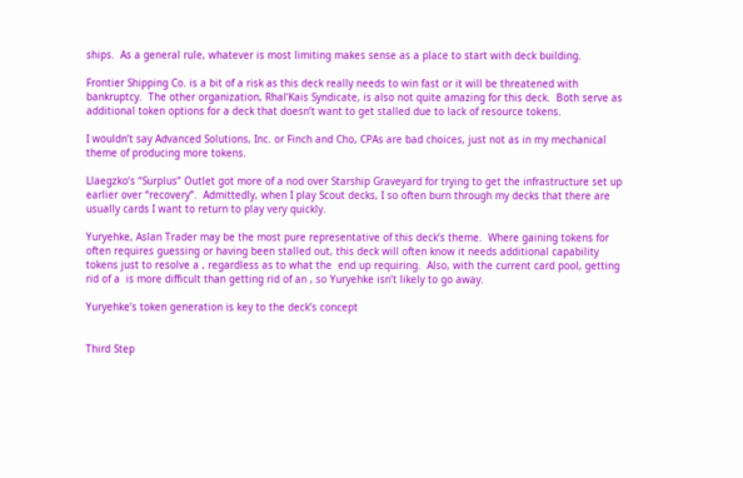ships.  As a general rule, whatever is most limiting makes sense as a place to start with deck building.

Frontier Shipping Co. is a bit of a risk as this deck really needs to win fast or it will be threatened with bankruptcy.  The other organization, Rhal’Kais Syndicate, is also not quite amazing for this deck.  Both serve as additional token options for a deck that doesn’t want to get stalled due to lack of resource tokens.

I wouldn’t say Advanced Solutions, Inc. or Finch and Cho, CPAs are bad choices, just not as in my mechanical theme of producing more tokens.

Llaegzko’s “Surplus” Outlet got more of a nod over Starship Graveyard for trying to get the infrastructure set up earlier over “recovery”.  Admittedly, when I play Scout decks, I so often burn through my decks that there are usually cards I want to return to play very quickly.

Yuryehke, Aslan Trader may be the most pure representative of this deck’s theme.  Where gaining tokens for  often requires guessing or having been stalled out, this deck will often know it needs additional capability tokens just to resolve a , regardless as to what the  end up requiring.  Also, with the current card pool, getting rid of a  is more difficult than getting rid of an , so Yuryehke isn’t likely to go away.

Yuryehke’s token generation is key to the deck’s concept


Third Step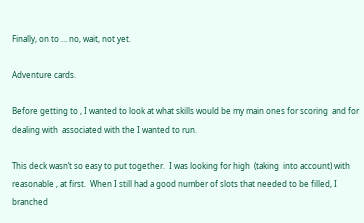Finally, on to … no, wait, not yet.

Adventure cards.

Before getting to , I wanted to look at what skills would be my main ones for scoring  and for dealing with  associated with the I wanted to run.

This deck wasn’t so easy to put together.  I was looking for high  (taking  into account) with reasonable , at first.  When I still had a good number of slots that needed to be filled, I branched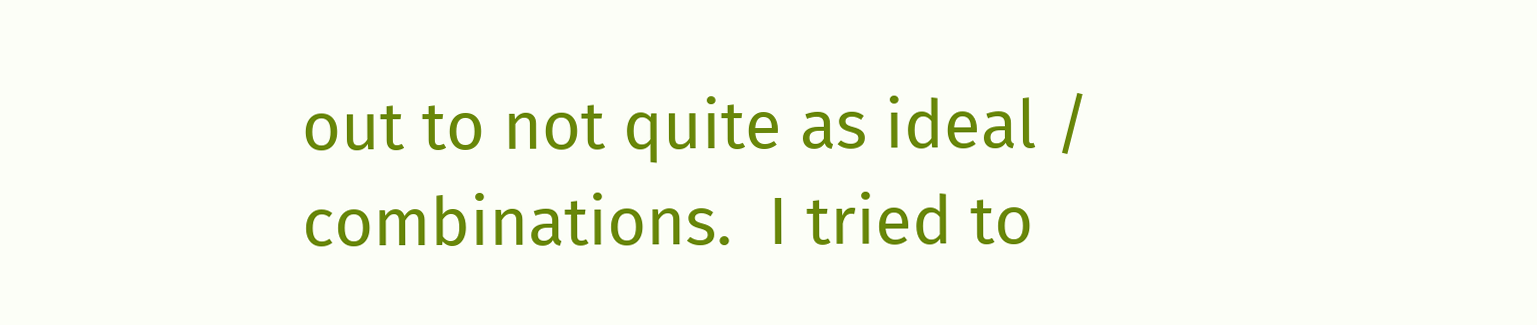out to not quite as ideal / combinations.  I tried to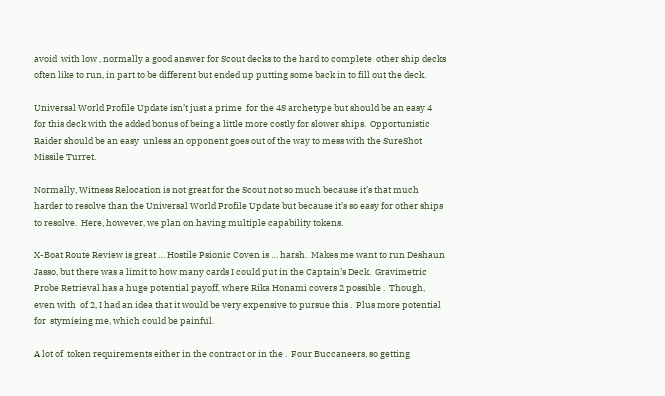avoid  with low , normally a good answer for Scout decks to the hard to complete  other ship decks often like to run, in part to be different but ended up putting some back in to fill out the deck.

Universal World Profile Update isn’t just a prime  for the 4S archetype but should be an easy 4  for this deck with the added bonus of being a little more costly for slower ships.  Opportunistic Raider should be an easy  unless an opponent goes out of the way to mess with the SureShot Missile Turret.

Normally, Witness Relocation is not great for the Scout not so much because it’s that much harder to resolve than the Universal World Profile Update but because it’s so easy for other ships to resolve.  Here, however, we plan on having multiple capability tokens.

X-Boat Route Review is great … Hostile Psionic Coven is … harsh.  Makes me want to run Deshaun Jasso, but there was a limit to how many cards I could put in the Captain’s Deck.  Gravimetric Probe Retrieval has a huge potential payoff, where Rika Honami covers 2 possible .  Though, even with  of 2, I had an idea that it would be very expensive to pursue this .  Plus more potential for  stymieing me, which could be painful.

A lot of  token requirements either in the contract or in the .  Four Buccaneers, so getting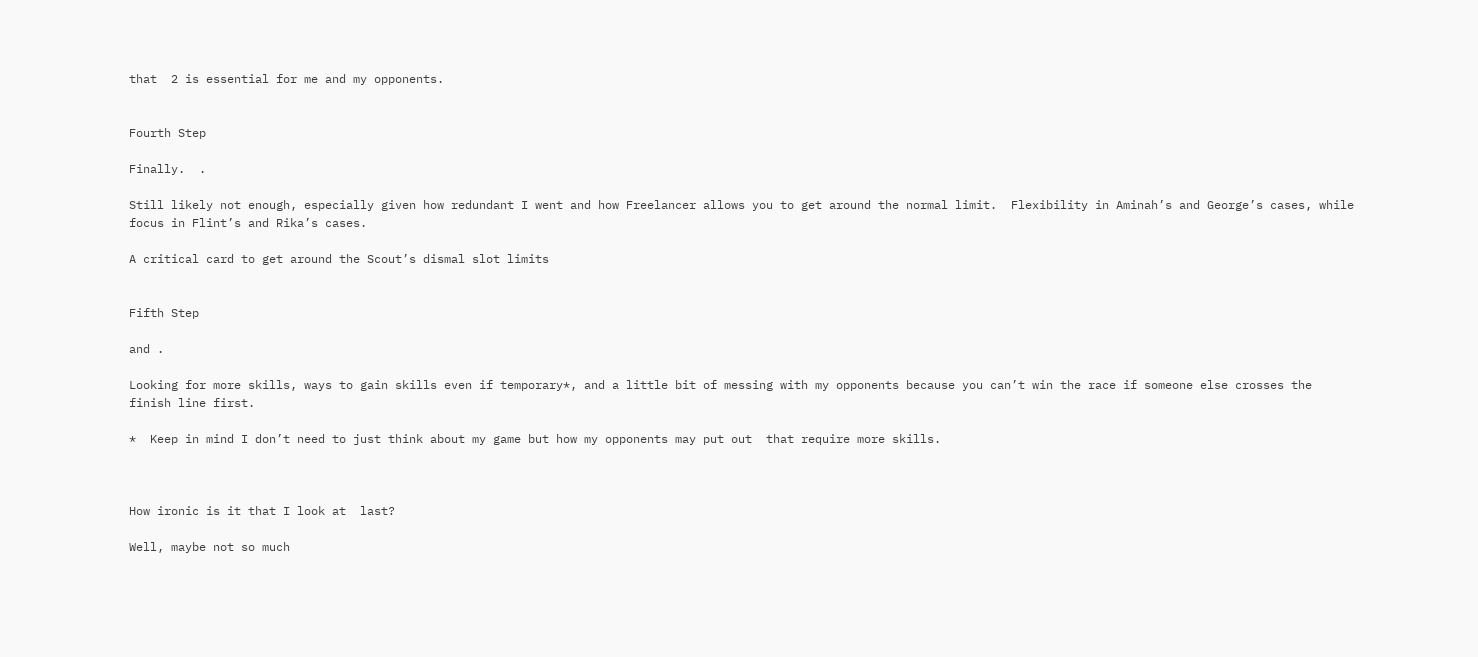that  2 is essential for me and my opponents.


Fourth Step

Finally.  .

Still likely not enough, especially given how redundant I went and how Freelancer allows you to get around the normal limit.  Flexibility in Aminah’s and George’s cases, while focus in Flint’s and Rika’s cases.

A critical card to get around the Scout’s dismal slot limits


Fifth Step

and .

Looking for more skills, ways to gain skills even if temporary*, and a little bit of messing with my opponents because you can’t win the race if someone else crosses the finish line first.

*  Keep in mind I don’t need to just think about my game but how my opponents may put out  that require more skills.



How ironic is it that I look at  last?

Well, maybe not so much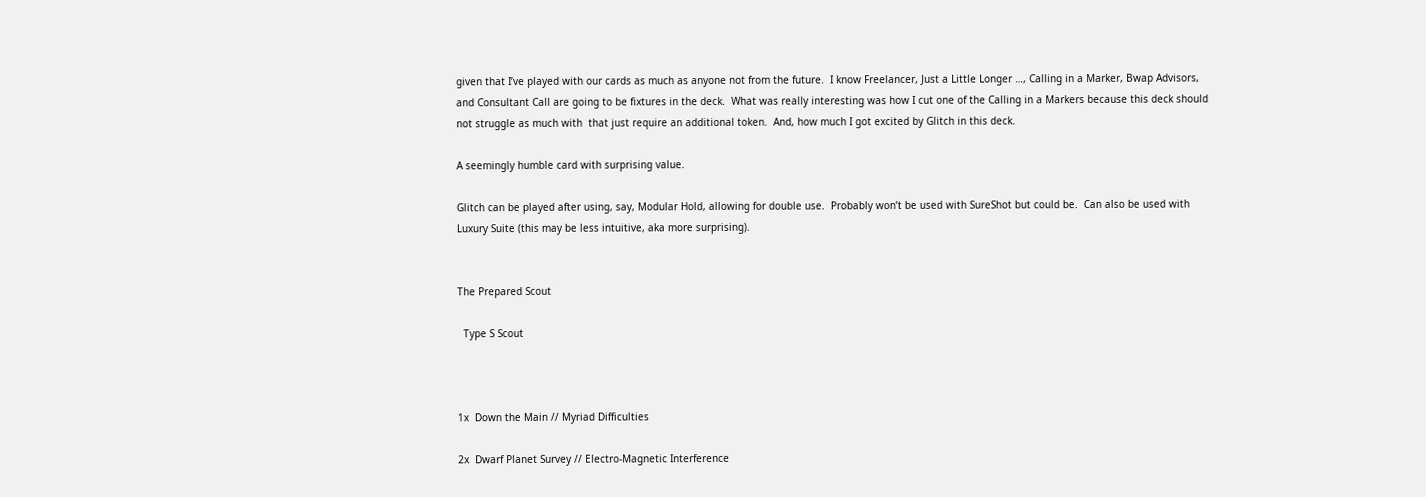given that I’ve played with our cards as much as anyone not from the future.  I know Freelancer, Just a Little Longer …, Calling in a Marker, Bwap Advisors, and Consultant Call are going to be fixtures in the deck.  What was really interesting was how I cut one of the Calling in a Markers because this deck should not struggle as much with  that just require an additional token.  And, how much I got excited by Glitch in this deck.

A seemingly humble card with surprising value.

Glitch can be played after using, say, Modular Hold, allowing for double use.  Probably won’t be used with SureShot but could be.  Can also be used with Luxury Suite (this may be less intuitive, aka more surprising).


The Prepared Scout

  Type S Scout



1x  Down the Main // Myriad Difficulties

2x  Dwarf Planet Survey // Electro-Magnetic Interference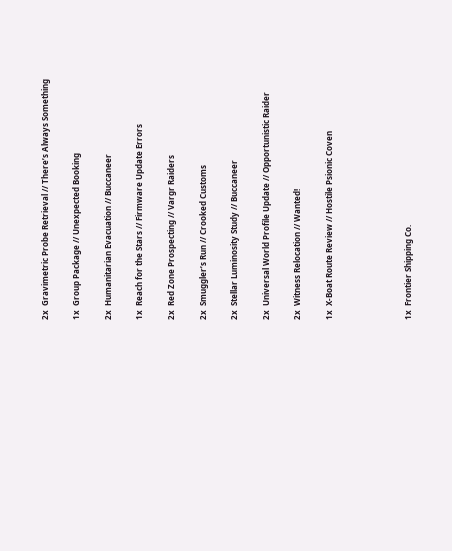2x  Gravimetric Probe Retrieval // There’s Always Something

1x  Group Package // Unexpected Booking

2x  Humanitarian Evacuation // Buccaneer

1x  Reach for the Stars // Firmware Update Errors

2x  Red Zone Prospecting // Vargr Raiders

2x  Smuggler’s Run // Crooked Customs

2x  Stellar Luminosity Study // Buccaneer

2x  Universal World Profile Update // Opportunistic Raider

2x  Witness Relocation // Wanted!

1x  X-Boat Route Review // Hostile Psionic Coven




1x  Frontier Shipping Co.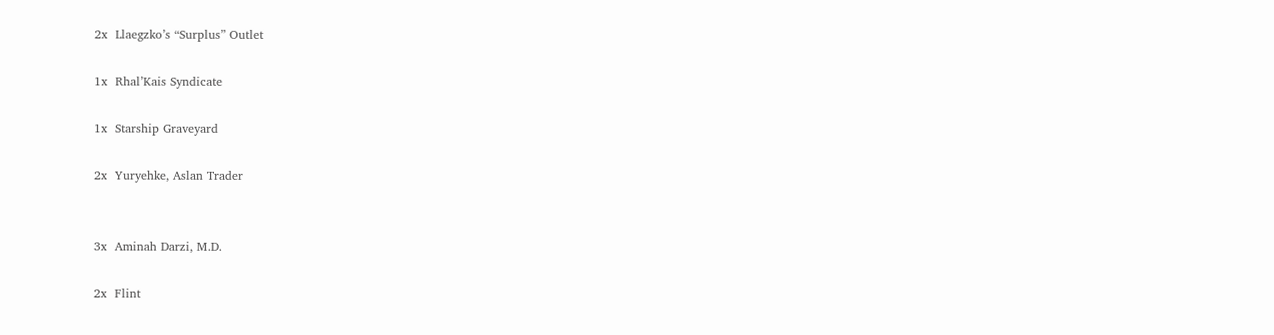2x  Llaegzko’s “Surplus” Outlet

1x  Rhal’Kais Syndicate

1x  Starship Graveyard

2x  Yuryehke, Aslan Trader


3x  Aminah Darzi, M.D.

2x  Flint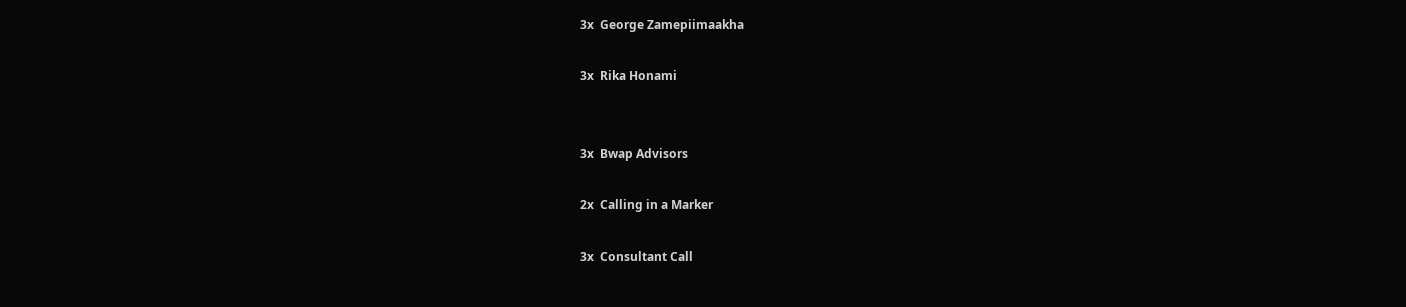3x  George Zamepiimaakha

3x  Rika Honami


3x  Bwap Advisors

2x  Calling in a Marker

3x  Consultant Call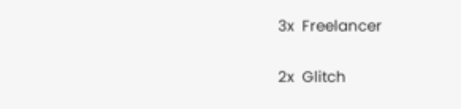3x  Freelancer

2x  Glitch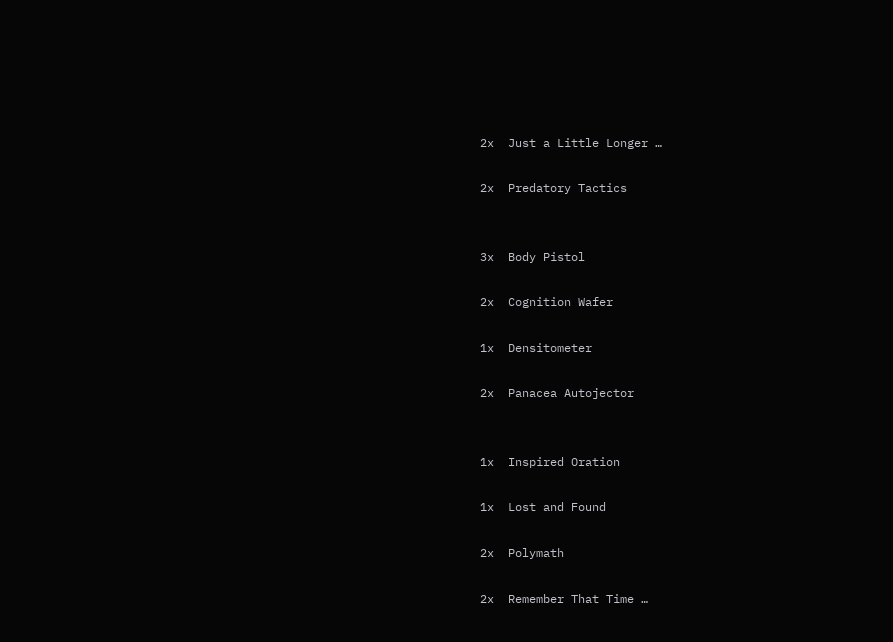2x  Just a Little Longer …

2x  Predatory Tactics


3x  Body Pistol

2x  Cognition Wafer

1x  Densitometer

2x  Panacea Autojector


1x  Inspired Oration

1x  Lost and Found

2x  Polymath

2x  Remember That Time …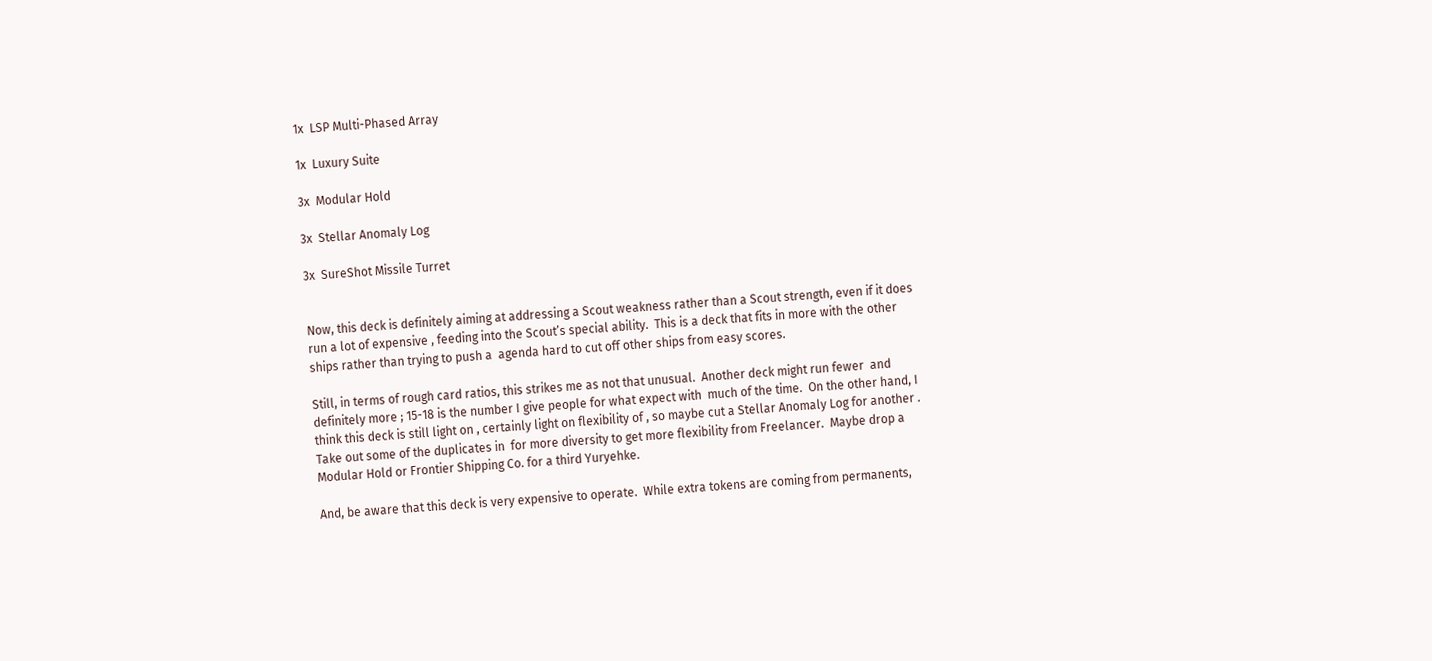1x  LSP Multi-Phased Array

1x  Luxury Suite

3x  Modular Hold

3x  Stellar Anomaly Log

3x  SureShot Missile Turret


Now, this deck is definitely aiming at addressing a Scout weakness rather than a Scout strength, even if it does run a lot of expensive , feeding into the Scout’s special ability.  This is a deck that fits in more with the other ships rather than trying to push a  agenda hard to cut off other ships from easy scores.

Still, in terms of rough card ratios, this strikes me as not that unusual.  Another deck might run fewer  and definitely more ; 15-18 is the number I give people for what expect with  much of the time.  On the other hand, I think this deck is still light on , certainly light on flexibility of , so maybe cut a Stellar Anomaly Log for another .  Take out some of the duplicates in  for more diversity to get more flexibility from Freelancer.  Maybe drop a Modular Hold or Frontier Shipping Co. for a third Yuryehke.

And, be aware that this deck is very expensive to operate.  While extra tokens are coming from permanents,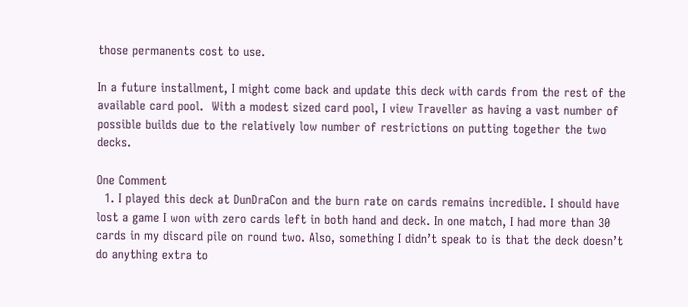those permanents cost to use.

In a future installment, I might come back and update this deck with cards from the rest of the available card pool.  With a modest sized card pool, I view Traveller as having a vast number of possible builds due to the relatively low number of restrictions on putting together the two decks.

One Comment
  1. I played this deck at DunDraCon and the burn rate on cards remains incredible. I should have lost a game I won with zero cards left in both hand and deck. In one match, I had more than 30 cards in my discard pile on round two. Also, something I didn’t speak to is that the deck doesn’t do anything extra to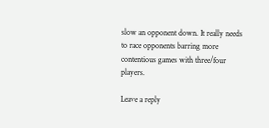slow an opponent down. It really needs to race opponents barring more contentious games with three/four players.

Leave a reply